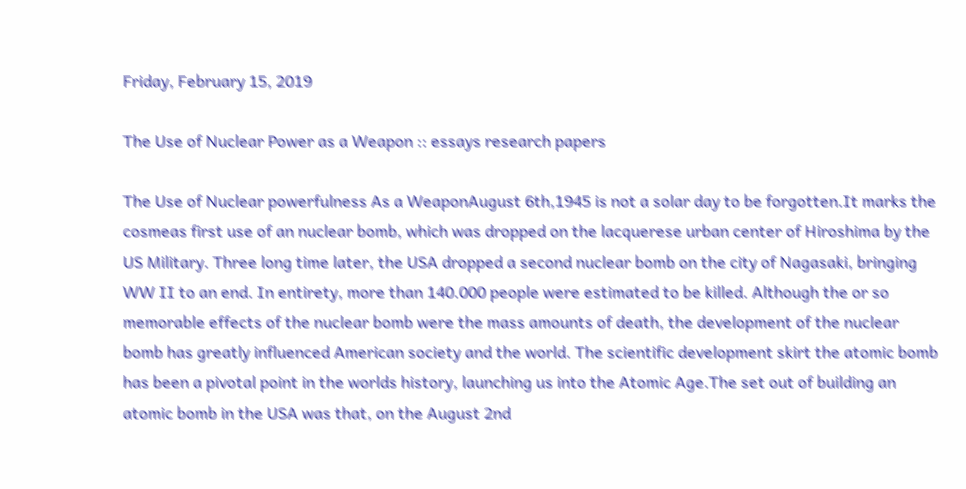Friday, February 15, 2019

The Use of Nuclear Power as a Weapon :: essays research papers

The Use of Nuclear powerfulness As a WeaponAugust 6th,1945 is not a solar day to be forgotten.It marks the cosmeas first use of an nuclear bomb, which was dropped on the lacquerese urban center of Hiroshima by the US Military. Three long time later, the USA dropped a second nuclear bomb on the city of Nagasaki, bringing WW II to an end. In entirety, more than 140.000 people were estimated to be killed. Although the or so memorable effects of the nuclear bomb were the mass amounts of death, the development of the nuclear bomb has greatly influenced American society and the world. The scientific development skirt the atomic bomb has been a pivotal point in the worlds history, launching us into the Atomic Age.The set out of building an atomic bomb in the USA was that, on the August 2nd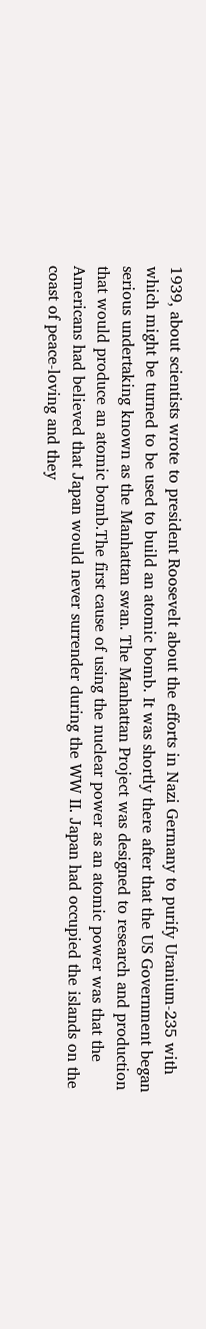1939, about scientists wrote to president Roosevelt about the efforts in Nazi Germany to purify Uranium-235 with which might be turned to be used to build an atomic bomb. It was shortly there after that the US Government began serious undertaking known as the Manhattan swan. The Manhattan Project was designed to research and production that would produce an atomic bomb.The first cause of using the nuclear power as an atomic power was that the Americans had believed that Japan would never surrender during the WW II. Japan had occupied the islands on the coast of peace-loving and they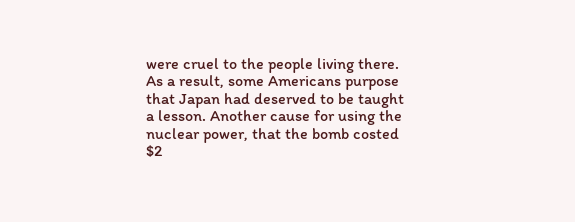were cruel to the people living there. As a result, some Americans purpose that Japan had deserved to be taught a lesson. Another cause for using the nuclear power, that the bomb costed $2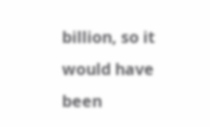billion, so it would have been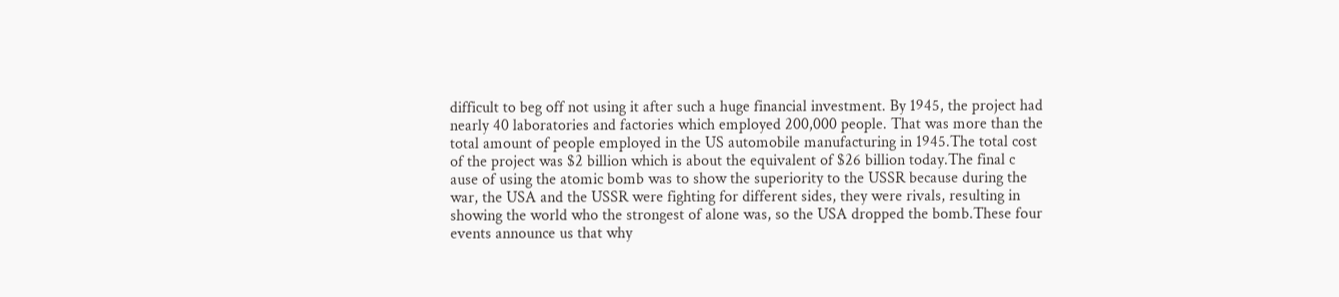difficult to beg off not using it after such a huge financial investment. By 1945, the project had nearly 40 laboratories and factories which employed 200,000 people. That was more than the total amount of people employed in the US automobile manufacturing in 1945.The total cost of the project was $2 billion which is about the equivalent of $26 billion today.The final c ause of using the atomic bomb was to show the superiority to the USSR because during the war, the USA and the USSR were fighting for different sides, they were rivals, resulting in showing the world who the strongest of alone was, so the USA dropped the bomb.These four events announce us that why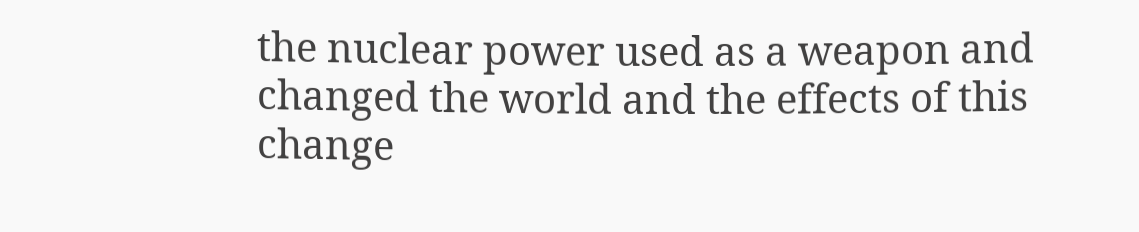the nuclear power used as a weapon and changed the world and the effects of this change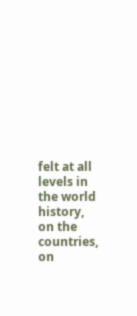felt at all levels in the world history, on the countries, on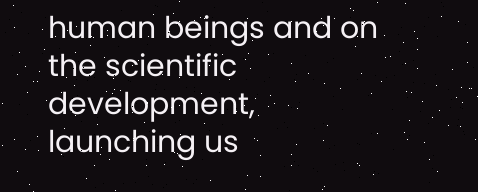human beings and on the scientific development, launching us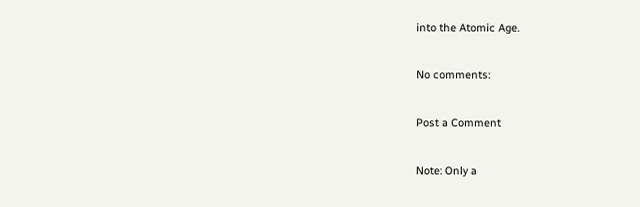into the Atomic Age.

No comments:

Post a Comment

Note: Only a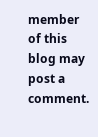member of this blog may post a comment.